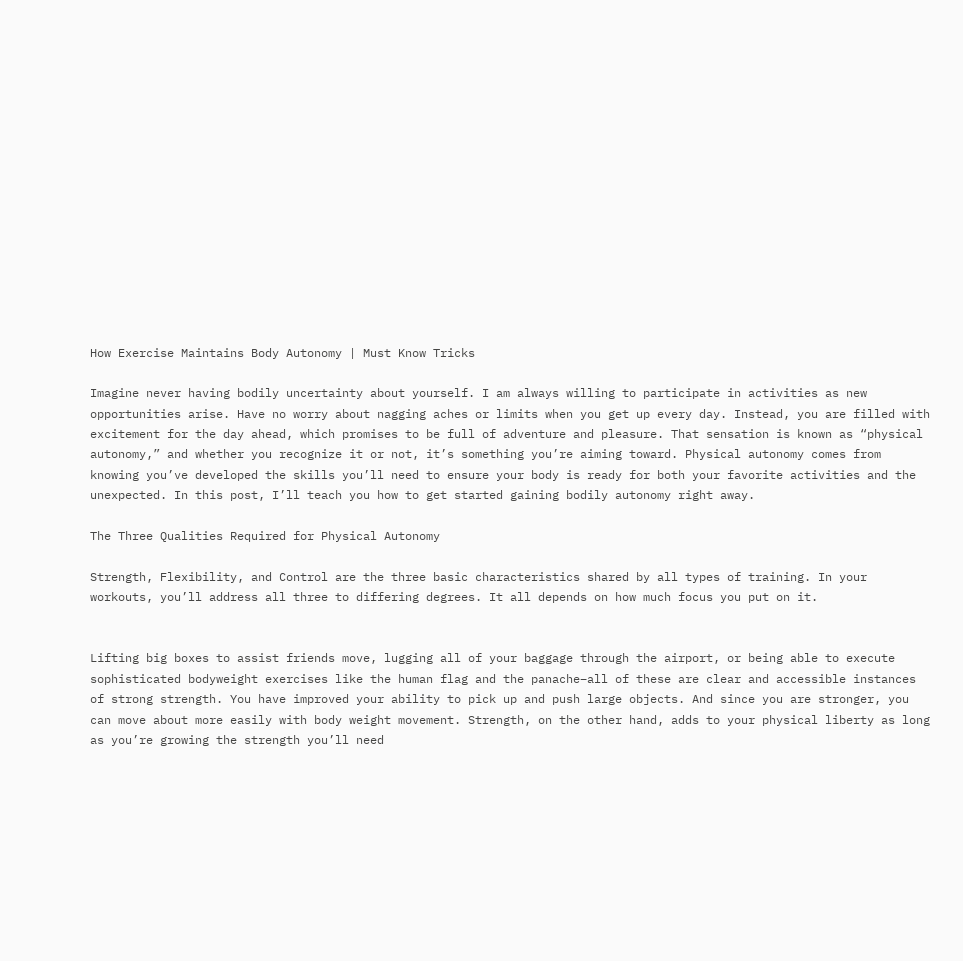How Exercise Maintains Body Autonomy | Must Know Tricks

Imagine never having bodily uncertainty about yourself. I am always willing to participate in activities as new opportunities arise. Have no worry about nagging aches or limits when you get up every day. Instead, you are filled with excitement for the day ahead, which promises to be full of adventure and pleasure. That sensation is known as “physical autonomy,” and whether you recognize it or not, it’s something you’re aiming toward. Physical autonomy comes from knowing you’ve developed the skills you’ll need to ensure your body is ready for both your favorite activities and the unexpected. In this post, I’ll teach you how to get started gaining bodily autonomy right away.

The Three Qualities Required for Physical Autonomy

Strength, Flexibility, and Control are the three basic characteristics shared by all types of training. In your workouts, you’ll address all three to differing degrees. It all depends on how much focus you put on it.


Lifting big boxes to assist friends move, lugging all of your baggage through the airport, or being able to execute sophisticated bodyweight exercises like the human flag and the panache–all of these are clear and accessible instances of strong strength. You have improved your ability to pick up and push large objects. And since you are stronger, you can move about more easily with body weight movement. Strength, on the other hand, adds to your physical liberty as long as you’re growing the strength you’ll need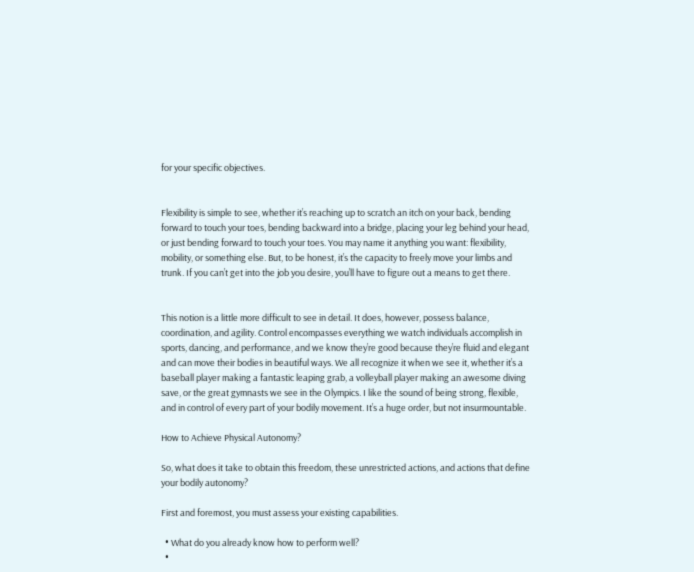for your specific objectives.


Flexibility is simple to see, whether it’s reaching up to scratch an itch on your back, bending forward to touch your toes, bending backward into a bridge, placing your leg behind your head, or just bending forward to touch your toes. You may name it anything you want: flexibility, mobility, or something else. But, to be honest, it’s the capacity to freely move your limbs and trunk. If you can’t get into the job you desire, you’ll have to figure out a means to get there.


This notion is a little more difficult to see in detail. It does, however, possess balance, coordination, and agility. Control encompasses everything we watch individuals accomplish in sports, dancing, and performance, and we know they’re good because they’re fluid and elegant and can move their bodies in beautiful ways. We all recognize it when we see it, whether it’s a baseball player making a fantastic leaping grab, a volleyball player making an awesome diving save, or the great gymnasts we see in the Olympics. I like the sound of being strong, flexible, and in control of every part of your bodily movement. It’s a huge order, but not insurmountable.

How to Achieve Physical Autonomy?

So, what does it take to obtain this freedom, these unrestricted actions, and actions that define your bodily autonomy?

First and foremost, you must assess your existing capabilities.

  • What do you already know how to perform well?
  •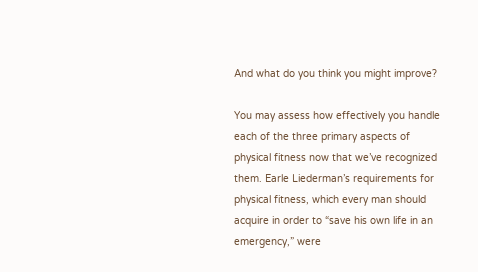And what do you think you might improve?

You may assess how effectively you handle each of the three primary aspects of physical fitness now that we’ve recognized them. Earle Liederman’s requirements for physical fitness, which every man should acquire in order to “save his own life in an emergency,” were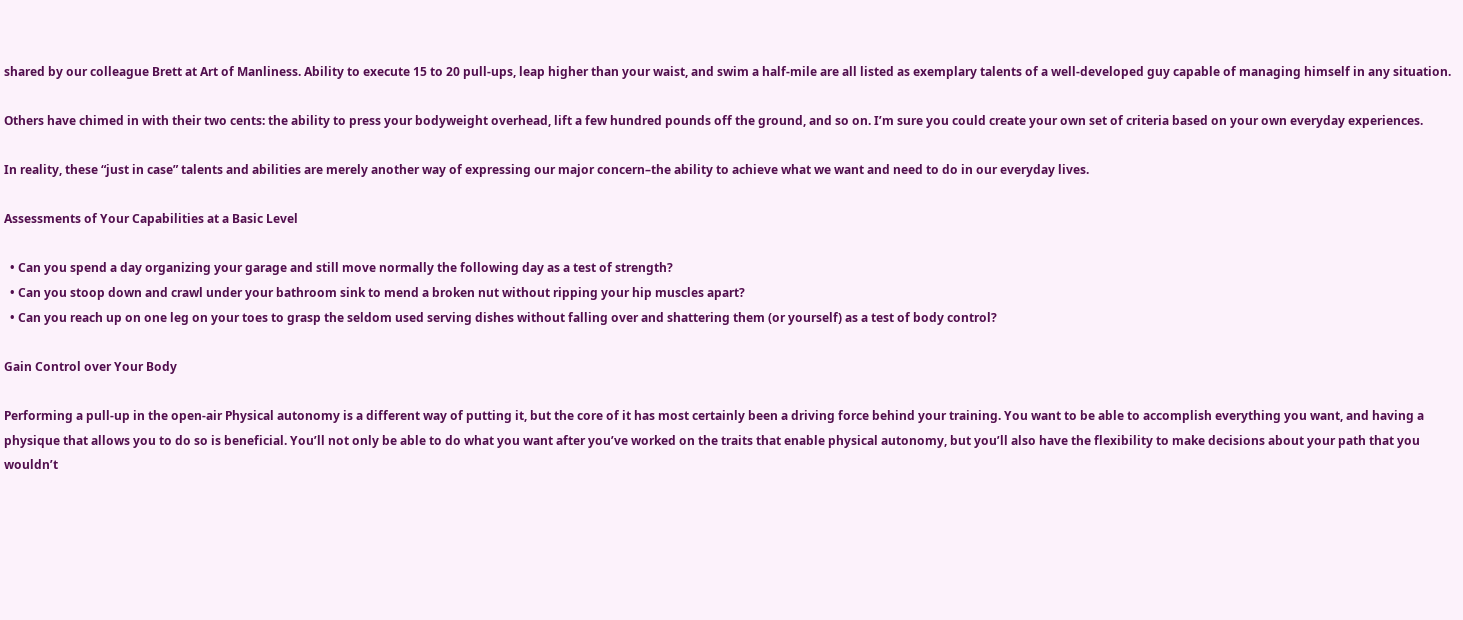shared by our colleague Brett at Art of Manliness. Ability to execute 15 to 20 pull-ups, leap higher than your waist, and swim a half-mile are all listed as exemplary talents of a well-developed guy capable of managing himself in any situation.

Others have chimed in with their two cents: the ability to press your bodyweight overhead, lift a few hundred pounds off the ground, and so on. I’m sure you could create your own set of criteria based on your own everyday experiences.

In reality, these “just in case” talents and abilities are merely another way of expressing our major concern–the ability to achieve what we want and need to do in our everyday lives.

Assessments of Your Capabilities at a Basic Level

  • Can you spend a day organizing your garage and still move normally the following day as a test of strength?
  • Can you stoop down and crawl under your bathroom sink to mend a broken nut without ripping your hip muscles apart?
  • Can you reach up on one leg on your toes to grasp the seldom used serving dishes without falling over and shattering them (or yourself) as a test of body control?

Gain Control over Your Body

Performing a pull-up in the open-air Physical autonomy is a different way of putting it, but the core of it has most certainly been a driving force behind your training. You want to be able to accomplish everything you want, and having a physique that allows you to do so is beneficial. You’ll not only be able to do what you want after you’ve worked on the traits that enable physical autonomy, but you’ll also have the flexibility to make decisions about your path that you wouldn’t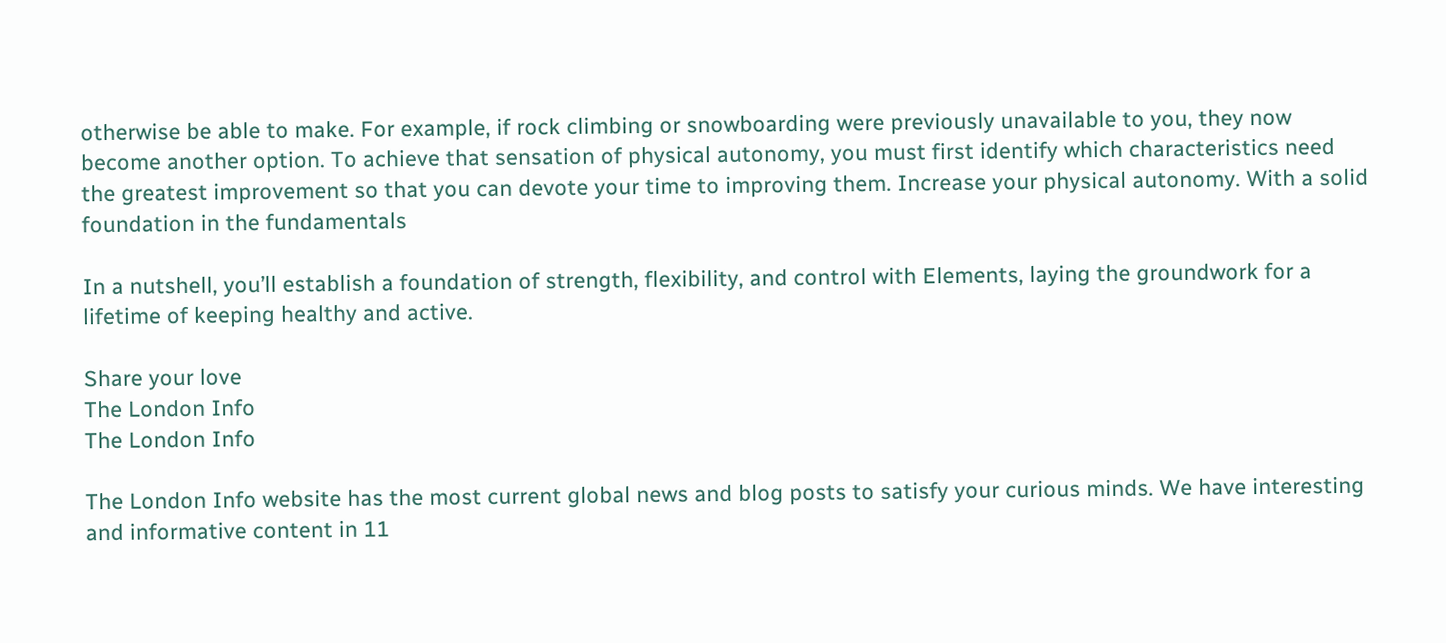otherwise be able to make. For example, if rock climbing or snowboarding were previously unavailable to you, they now become another option. To achieve that sensation of physical autonomy, you must first identify which characteristics need the greatest improvement so that you can devote your time to improving them. Increase your physical autonomy. With a solid foundation in the fundamentals

In a nutshell, you’ll establish a foundation of strength, flexibility, and control with Elements, laying the groundwork for a lifetime of keeping healthy and active.

Share your love
The London Info
The London Info

The London Info website has the most current global news and blog posts to satisfy your curious minds. We have interesting and informative content in 11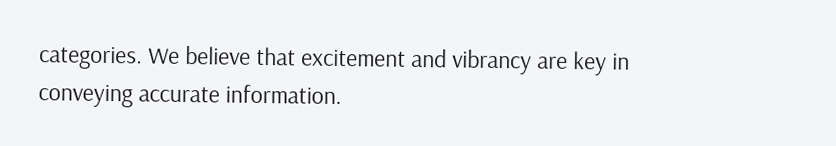categories. We believe that excitement and vibrancy are key in conveying accurate information.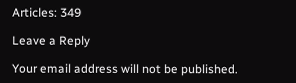Articles: 349

Leave a Reply

Your email address will not be published.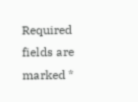Required fields are marked *